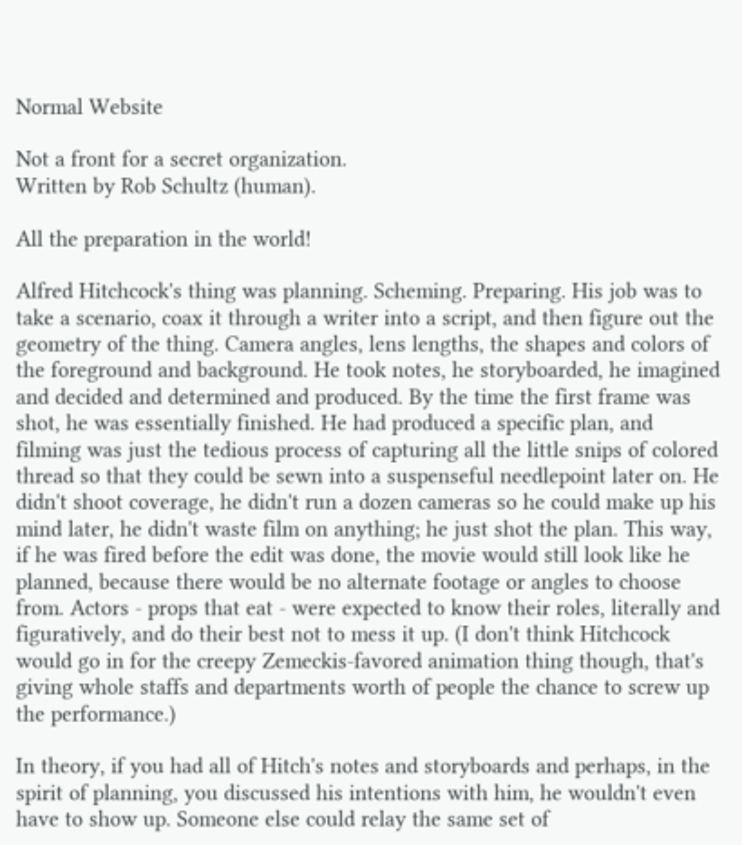Normal Website

Not a front for a secret organization.
Written by Rob Schultz (human).

All the preparation in the world!

Alfred Hitchcock's thing was planning. Scheming. Preparing. His job was to take a scenario, coax it through a writer into a script, and then figure out the geometry of the thing. Camera angles, lens lengths, the shapes and colors of the foreground and background. He took notes, he storyboarded, he imagined and decided and determined and produced. By the time the first frame was shot, he was essentially finished. He had produced a specific plan, and filming was just the tedious process of capturing all the little snips of colored thread so that they could be sewn into a suspenseful needlepoint later on. He didn't shoot coverage, he didn't run a dozen cameras so he could make up his mind later, he didn't waste film on anything; he just shot the plan. This way, if he was fired before the edit was done, the movie would still look like he planned, because there would be no alternate footage or angles to choose from. Actors - props that eat - were expected to know their roles, literally and figuratively, and do their best not to mess it up. (I don't think Hitchcock would go in for the creepy Zemeckis-favored animation thing though, that's giving whole staffs and departments worth of people the chance to screw up the performance.)

In theory, if you had all of Hitch's notes and storyboards and perhaps, in the spirit of planning, you discussed his intentions with him, he wouldn't even have to show up. Someone else could relay the same set of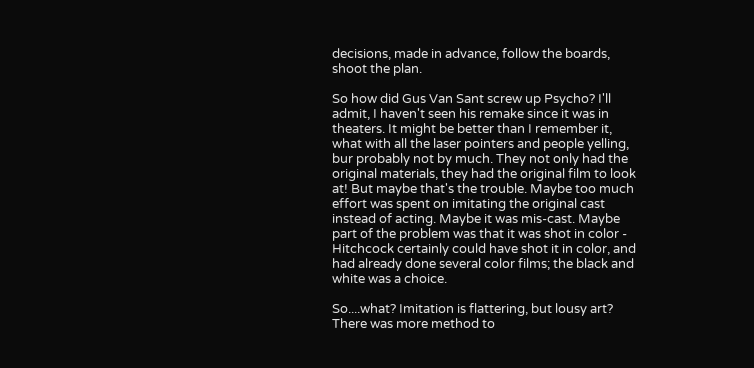decisions, made in advance, follow the boards, shoot the plan.

So how did Gus Van Sant screw up Psycho? I'll admit, I haven't seen his remake since it was in theaters. It might be better than I remember it, what with all the laser pointers and people yelling, bur probably not by much. They not only had the original materials, they had the original film to look at! But maybe that's the trouble. Maybe too much effort was spent on imitating the original cast instead of acting. Maybe it was mis-cast. Maybe part of the problem was that it was shot in color - Hitchcock certainly could have shot it in color, and had already done several color films; the black and white was a choice.

So....what? Imitation is flattering, but lousy art? There was more method to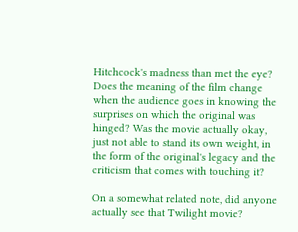Hitchcock's madness than met the eye? Does the meaning of the film change when the audience goes in knowing the surprises on which the original was hinged? Was the movie actually okay, just not able to stand its own weight, in the form of the original's legacy and the criticism that comes with touching it?

On a somewhat related note, did anyone actually see that Twilight movie?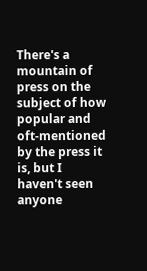There's a mountain of press on the subject of how popular and oft-mentioned by the press it is, but I haven't seen anyone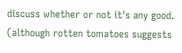discuss whether or not it's any good. (although rotten tomatoes suggests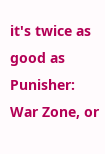it's twice as good as Punisher: War Zone, or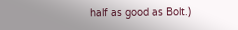half as good as Bolt.)